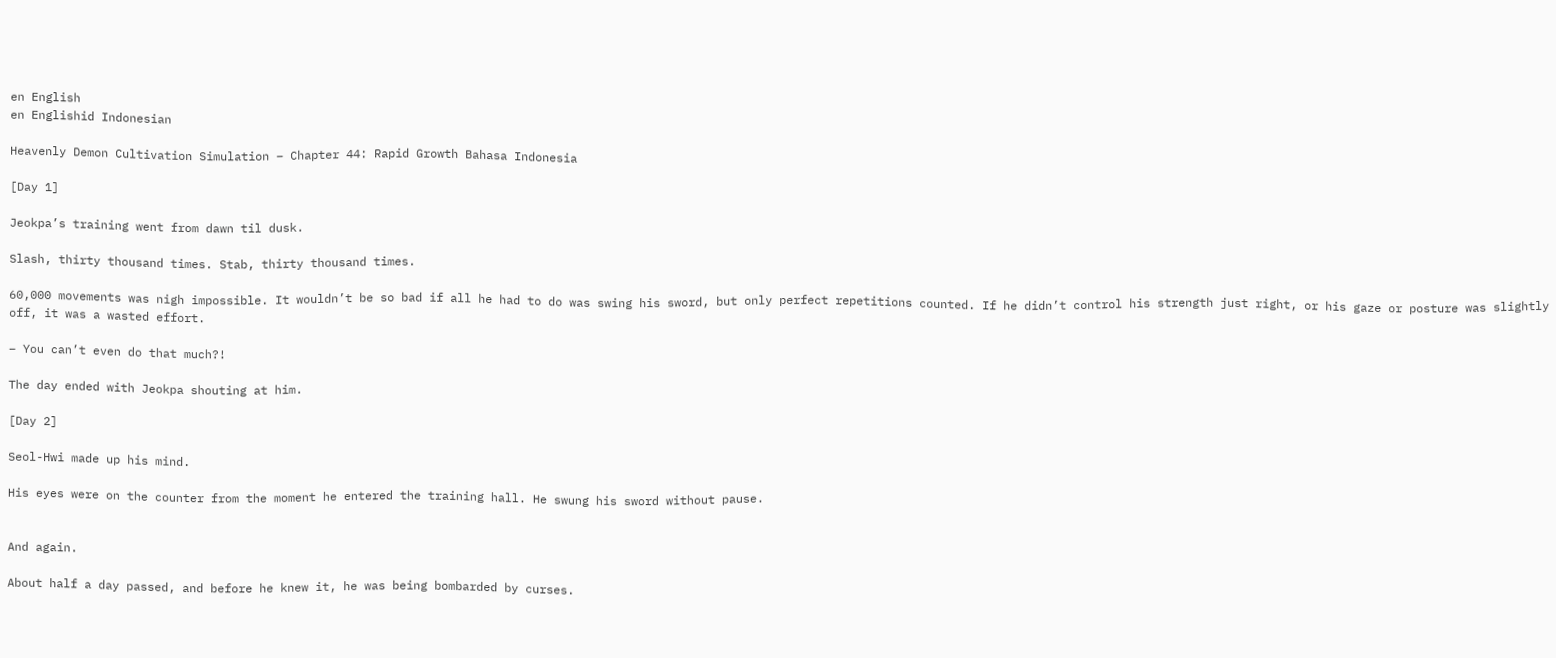en English
en Englishid Indonesian

Heavenly Demon Cultivation Simulation – Chapter 44: Rapid Growth Bahasa Indonesia

[Day 1]

Jeokpa’s training went from dawn til dusk.

Slash, thirty thousand times. Stab, thirty thousand times.

60,000 movements was nigh impossible. It wouldn’t be so bad if all he had to do was swing his sword, but only perfect repetitions counted. If he didn’t control his strength just right, or his gaze or posture was slightly off, it was a wasted effort.

– You can’t even do that much?!

The day ended with Jeokpa shouting at him.

[Day 2]

Seol-Hwi made up his mind.

His eyes were on the counter from the moment he entered the training hall. He swung his sword without pause.


And again.

About half a day passed, and before he knew it, he was being bombarded by curses.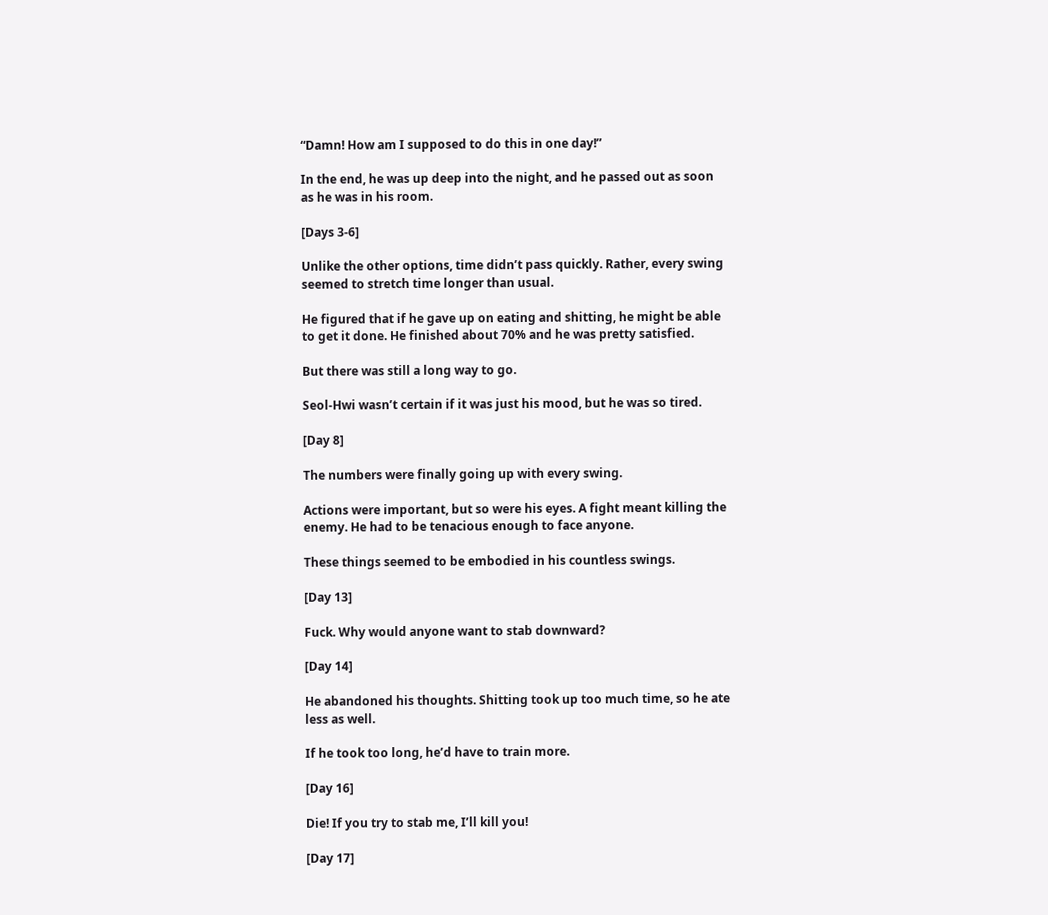“Damn! How am I supposed to do this in one day!”

In the end, he was up deep into the night, and he passed out as soon as he was in his room.

[Days 3-6]

Unlike the other options, time didn’t pass quickly. Rather, every swing seemed to stretch time longer than usual.

He figured that if he gave up on eating and shitting, he might be able to get it done. He finished about 70% and he was pretty satisfied.

But there was still a long way to go.

Seol-Hwi wasn’t certain if it was just his mood, but he was so tired.

[Day 8]

The numbers were finally going up with every swing.

Actions were important, but so were his eyes. A fight meant killing the enemy. He had to be tenacious enough to face anyone.

These things seemed to be embodied in his countless swings.

[Day 13]

Fuck. Why would anyone want to stab downward?

[Day 14]

He abandoned his thoughts. Shitting took up too much time, so he ate less as well.

If he took too long, he’d have to train more.

[Day 16]

Die! If you try to stab me, I’ll kill you!

[Day 17]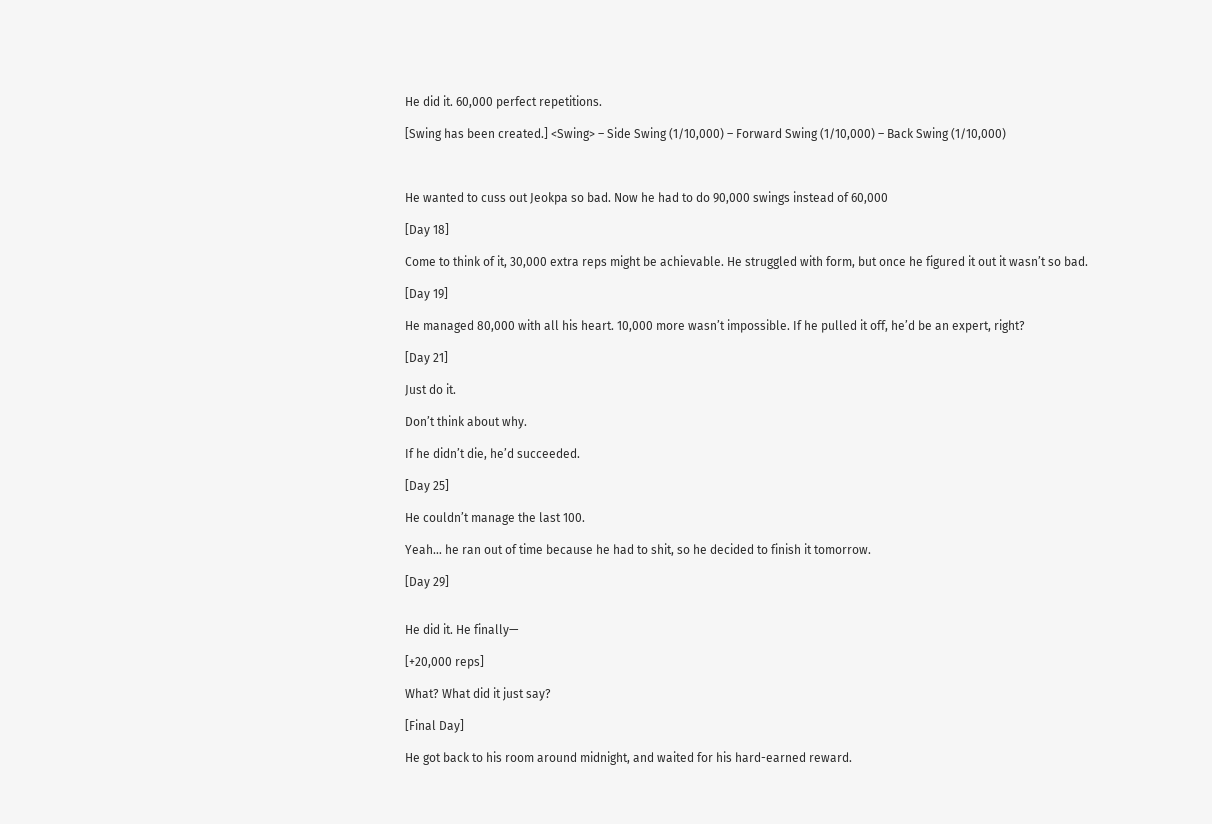He did it. 60,000 perfect repetitions.

[Swing has been created.] <Swing> – Side Swing (1/10,000) – Forward Swing (1/10,000) – Back Swing (1/10,000)



He wanted to cuss out Jeokpa so bad. Now he had to do 90,000 swings instead of 60,000

[Day 18]

Come to think of it, 30,000 extra reps might be achievable. He struggled with form, but once he figured it out it wasn’t so bad.

[Day 19]

He managed 80,000 with all his heart. 10,000 more wasn’t impossible. If he pulled it off, he’d be an expert, right?

[Day 21]

Just do it.

Don’t think about why.

If he didn’t die, he’d succeeded.

[Day 25]

He couldn’t manage the last 100.

Yeah… he ran out of time because he had to shit, so he decided to finish it tomorrow.

[Day 29]


He did it. He finally—

[+20,000 reps]

What? What did it just say?

[Final Day]

He got back to his room around midnight, and waited for his hard-earned reward.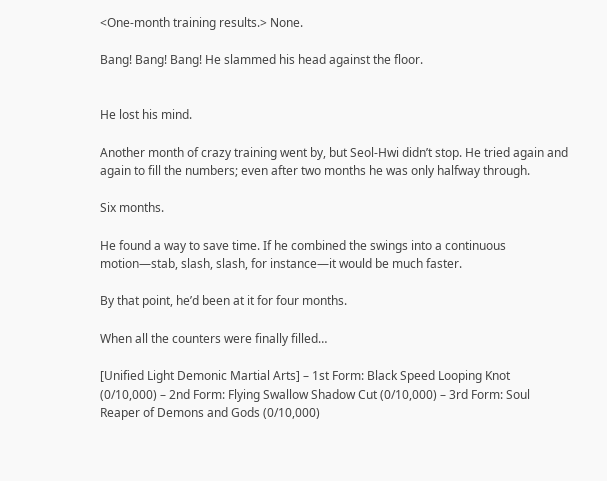<One-month training results.> None.

Bang! Bang! Bang! He slammed his head against the floor.


He lost his mind.

Another month of crazy training went by, but Seol-Hwi didn’t stop. He tried again and again to fill the numbers; even after two months he was only halfway through.

Six months.

He found a way to save time. If he combined the swings into a continuous motion—stab, slash, slash, for instance—it would be much faster.

By that point, he’d been at it for four months.

When all the counters were finally filled…

[Unified Light Demonic Martial Arts] – 1st Form: Black Speed Looping Knot (0/10,000) – 2nd Form: Flying Swallow Shadow Cut (0/10,000) – 3rd Form: Soul Reaper of Demons and Gods (0/10,000)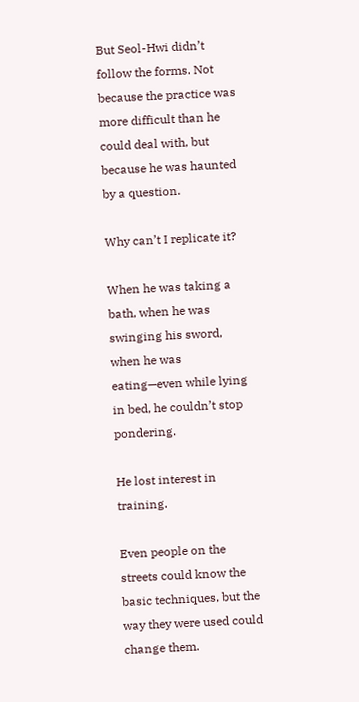But Seol-Hwi didn’t follow the forms. Not because the practice was more difficult than he could deal with, but because he was haunted by a question.

Why can’t I replicate it?

When he was taking a bath, when he was swinging his sword, when he was eating—even while lying in bed, he couldn’t stop pondering.

He lost interest in training.

Even people on the streets could know the basic techniques, but the way they were used could change them.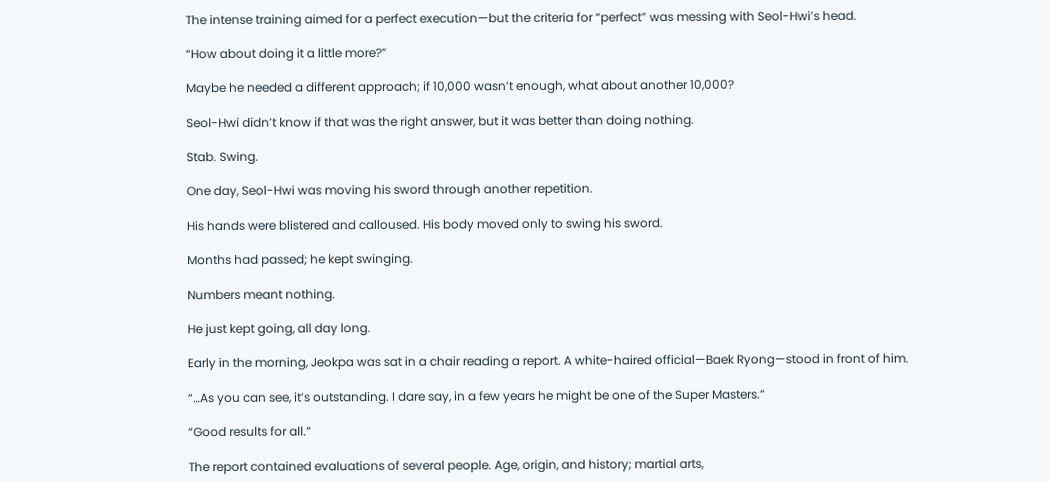The intense training aimed for a perfect execution—but the criteria for “perfect” was messing with Seol-Hwi’s head.

“How about doing it a little more?”

Maybe he needed a different approach; if 10,000 wasn’t enough, what about another 10,000?

Seol-Hwi didn’t know if that was the right answer, but it was better than doing nothing.

Stab. Swing.

One day, Seol-Hwi was moving his sword through another repetition.

His hands were blistered and calloused. His body moved only to swing his sword.

Months had passed; he kept swinging.

Numbers meant nothing.

He just kept going, all day long.

Early in the morning, Jeokpa was sat in a chair reading a report. A white-haired official—Baek Ryong—stood in front of him.

“…As you can see, it’s outstanding. I dare say, in a few years he might be one of the Super Masters.”

“Good results for all.”

The report contained evaluations of several people. Age, origin, and history; martial arts,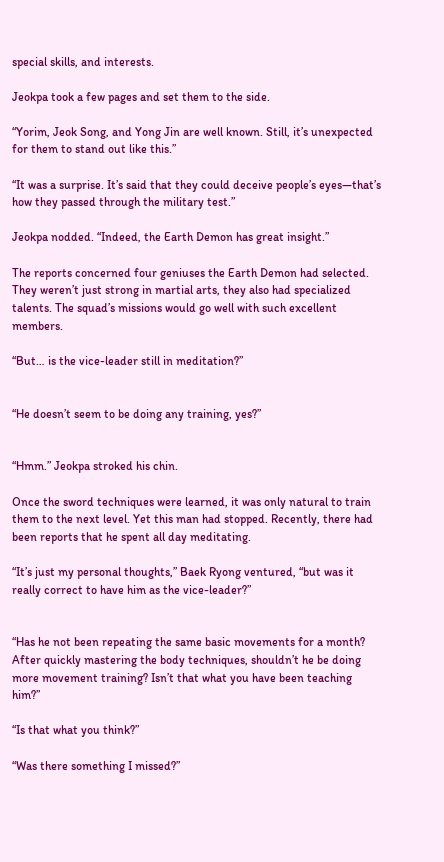special skills, and interests.

Jeokpa took a few pages and set them to the side.

“Yorim, Jeok Song, and Yong Jin are well known. Still, it’s unexpected for them to stand out like this.”

“It was a surprise. It’s said that they could deceive people’s eyes—that’s how they passed through the military test.”

Jeokpa nodded. “Indeed, the Earth Demon has great insight.”

The reports concerned four geniuses the Earth Demon had selected. They weren’t just strong in martial arts, they also had specialized talents. The squad’s missions would go well with such excellent members.

“But… is the vice-leader still in meditation?”


“He doesn’t seem to be doing any training, yes?”


“Hmm.” Jeokpa stroked his chin.

Once the sword techniques were learned, it was only natural to train them to the next level. Yet this man had stopped. Recently, there had been reports that he spent all day meditating.

“It’s just my personal thoughts,” Baek Ryong ventured, “but was it really correct to have him as the vice-leader?”


“Has he not been repeating the same basic movements for a month? After quickly mastering the body techniques, shouldn’t he be doing more movement training? Isn’t that what you have been teaching him?”

“Is that what you think?”

“Was there something I missed?”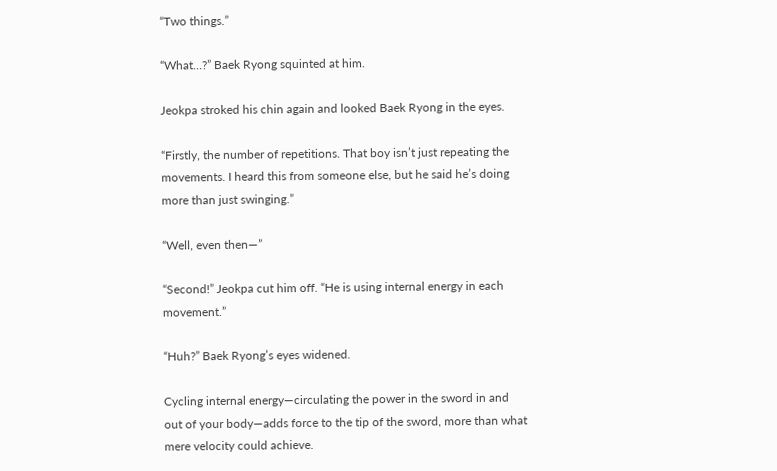“Two things.”

“What…?” Baek Ryong squinted at him.

Jeokpa stroked his chin again and looked Baek Ryong in the eyes.

“Firstly, the number of repetitions. That boy isn’t just repeating the movements. I heard this from someone else, but he said he’s doing more than just swinging.”

“Well, even then—”

“Second!” Jeokpa cut him off. “He is using internal energy in each movement.”

“Huh?” Baek Ryong’s eyes widened.

Cycling internal energy—circulating the power in the sword in and out of your body—adds force to the tip of the sword, more than what mere velocity could achieve.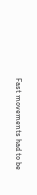Fast movements had to be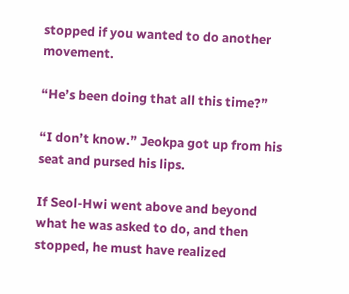stopped if you wanted to do another movement.

“He’s been doing that all this time?”

“I don’t know.” Jeokpa got up from his seat and pursed his lips.

If Seol-Hwi went above and beyond what he was asked to do, and then stopped, he must have realized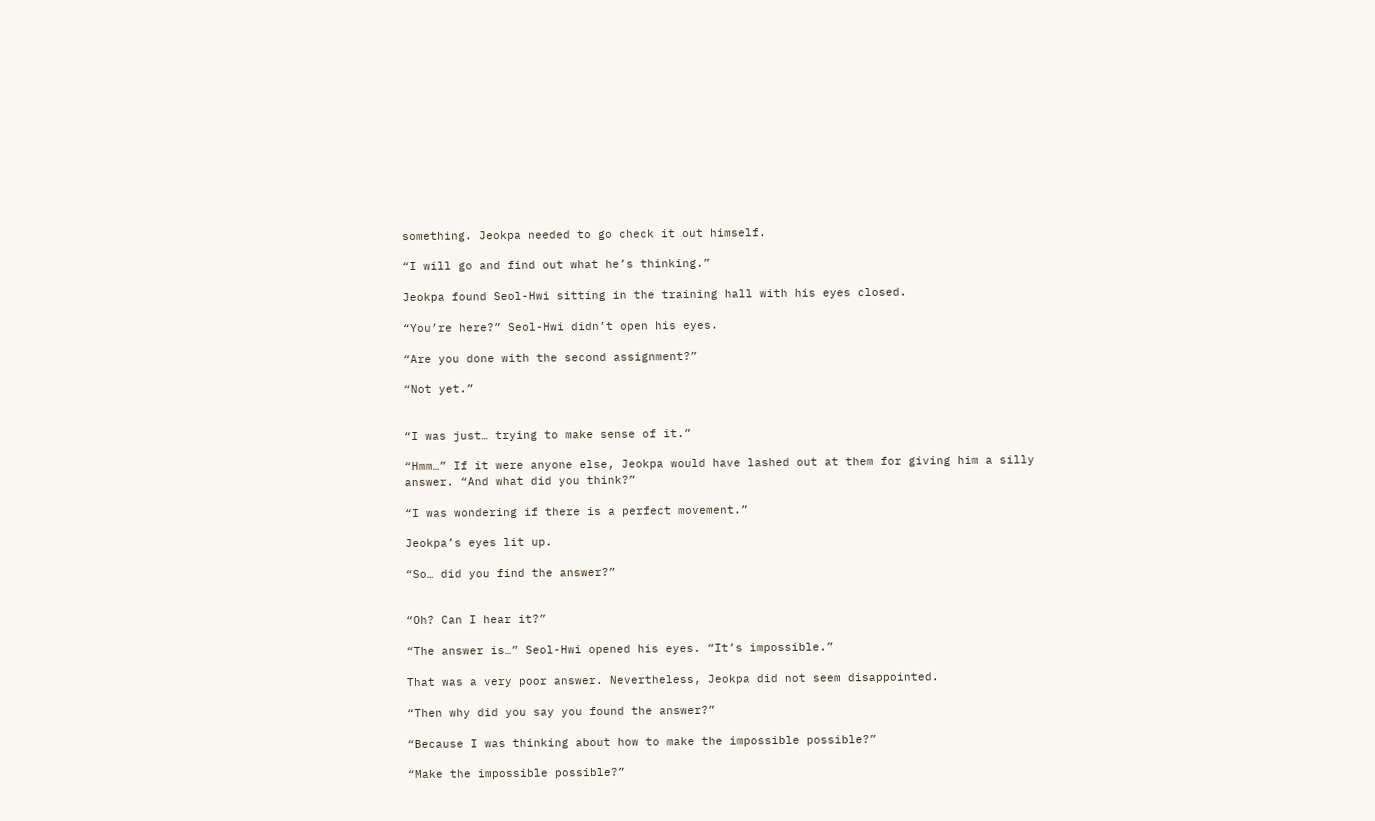something. Jeokpa needed to go check it out himself.

“I will go and find out what he’s thinking.”

Jeokpa found Seol-Hwi sitting in the training hall with his eyes closed.

“You’re here?” Seol-Hwi didn’t open his eyes.

“Are you done with the second assignment?”

“Not yet.”


“I was just… trying to make sense of it.”

“Hmm…” If it were anyone else, Jeokpa would have lashed out at them for giving him a silly answer. “And what did you think?”

“I was wondering if there is a perfect movement.”

Jeokpa’s eyes lit up.

“So… did you find the answer?”


“Oh? Can I hear it?”

“The answer is…” Seol-Hwi opened his eyes. “It’s impossible.”

That was a very poor answer. Nevertheless, Jeokpa did not seem disappointed.

“Then why did you say you found the answer?”

“Because I was thinking about how to make the impossible possible?”

“Make the impossible possible?”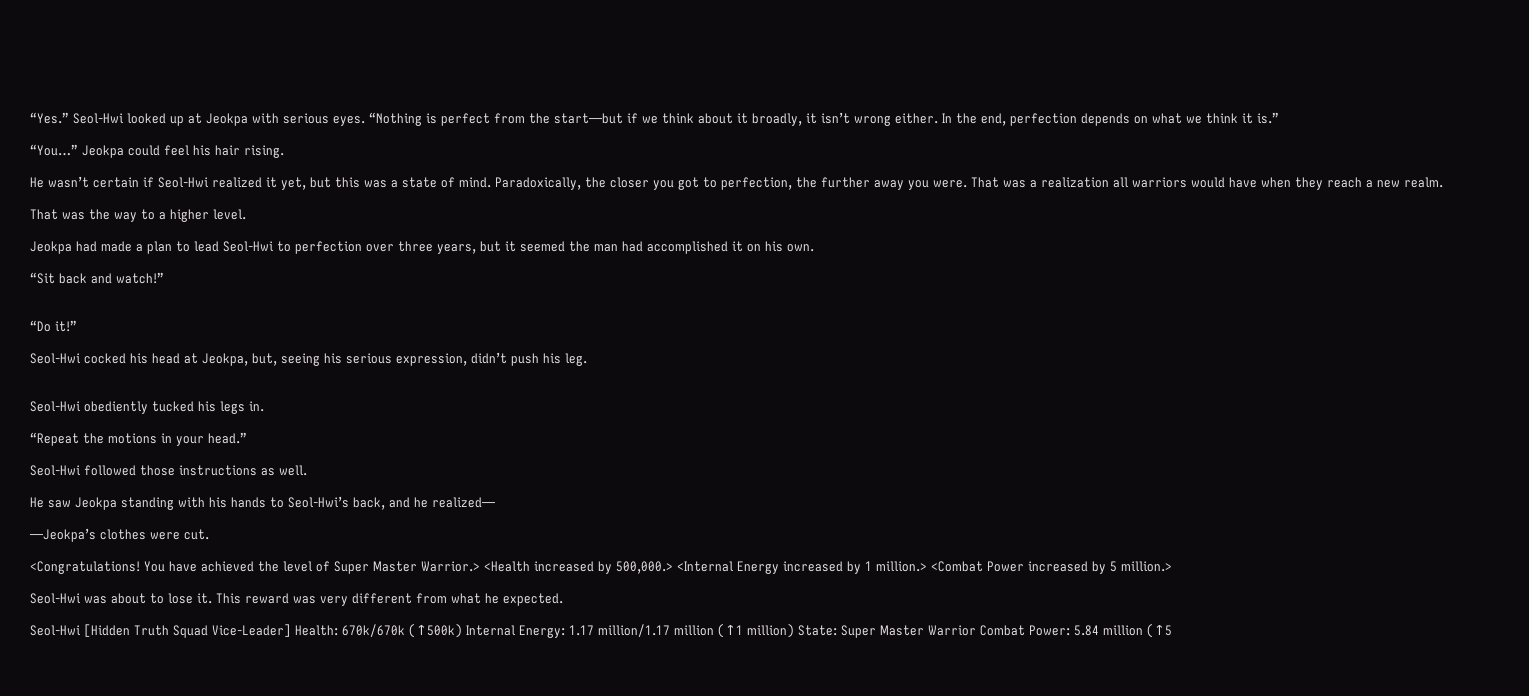“Yes.” Seol-Hwi looked up at Jeokpa with serious eyes. “Nothing is perfect from the start—but if we think about it broadly, it isn’t wrong either. In the end, perfection depends on what we think it is.”

“You…” Jeokpa could feel his hair rising.

He wasn’t certain if Seol-Hwi realized it yet, but this was a state of mind. Paradoxically, the closer you got to perfection, the further away you were. That was a realization all warriors would have when they reach a new realm.

That was the way to a higher level.

Jeokpa had made a plan to lead Seol-Hwi to perfection over three years, but it seemed the man had accomplished it on his own.

“Sit back and watch!”


“Do it!”

Seol-Hwi cocked his head at Jeokpa, but, seeing his serious expression, didn’t push his leg.


Seol-Hwi obediently tucked his legs in.

“Repeat the motions in your head.”

Seol-Hwi followed those instructions as well.

He saw Jeokpa standing with his hands to Seol-Hwi’s back, and he realized—

—Jeokpa’s clothes were cut.

<Congratulations! You have achieved the level of Super Master Warrior.> <Health increased by 500,000.> <Internal Energy increased by 1 million.> <Combat Power increased by 5 million.>

Seol-Hwi was about to lose it. This reward was very different from what he expected.

Seol-Hwi [Hidden Truth Squad Vice-Leader] Health: 670k/670k (↑500k) Internal Energy: 1.17 million/1.17 million (↑1 million) State: Super Master Warrior Combat Power: 5.84 million (↑5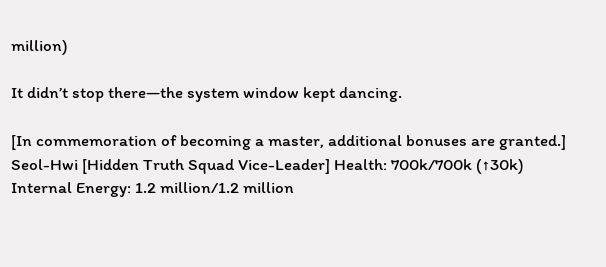million)

It didn’t stop there—the system window kept dancing.

[In commemoration of becoming a master, additional bonuses are granted.] Seol-Hwi [Hidden Truth Squad Vice-Leader] Health: 700k/700k (↑30k) Internal Energy: 1.2 million/1.2 million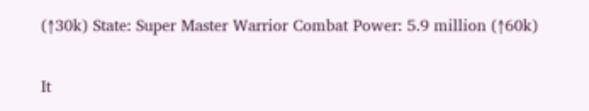(↑30k) State: Super Master Warrior Combat Power: 5.9 million (↑60k)

It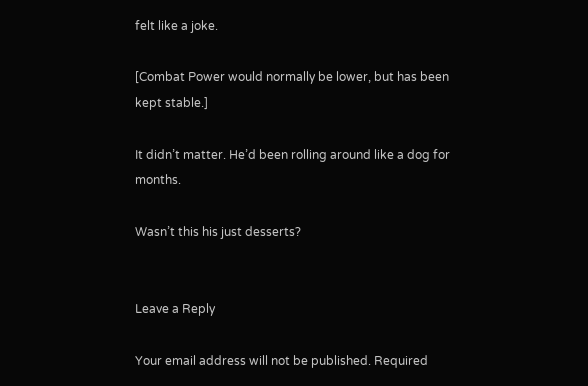felt like a joke.

[Combat Power would normally be lower, but has been kept stable.]

It didn’t matter. He’d been rolling around like a dog for months.

Wasn’t this his just desserts?


Leave a Reply

Your email address will not be published. Required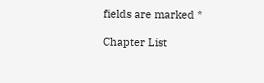fields are marked *

Chapter List